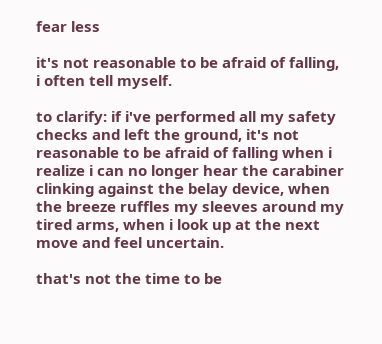fear less

it's not reasonable to be afraid of falling, i often tell myself.

to clarify: if i've performed all my safety checks and left the ground, it's not reasonable to be afraid of falling when i realize i can no longer hear the carabiner clinking against the belay device, when the breeze ruffles my sleeves around my tired arms, when i look up at the next move and feel uncertain.

that's not the time to be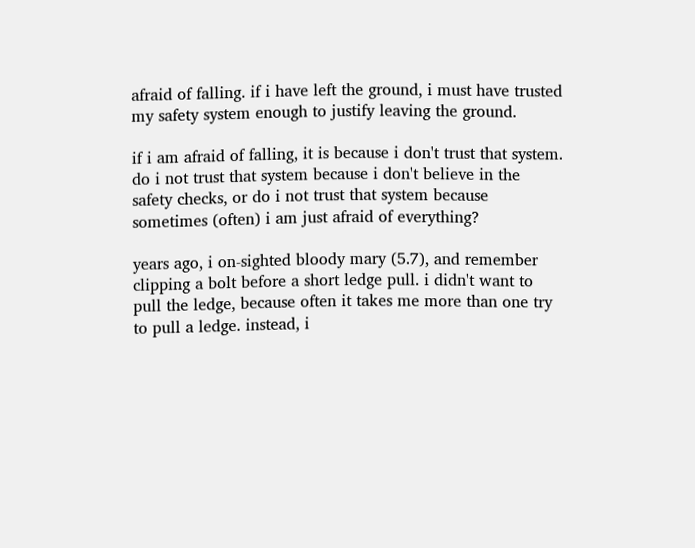afraid of falling. if i have left the ground, i must have trusted my safety system enough to justify leaving the ground.

if i am afraid of falling, it is because i don't trust that system. do i not trust that system because i don't believe in the safety checks, or do i not trust that system because sometimes (often) i am just afraid of everything?

years ago, i on-sighted bloody mary (5.7), and remember clipping a bolt before a short ledge pull. i didn't want to pull the ledge, because often it takes me more than one try to pull a ledge. instead, i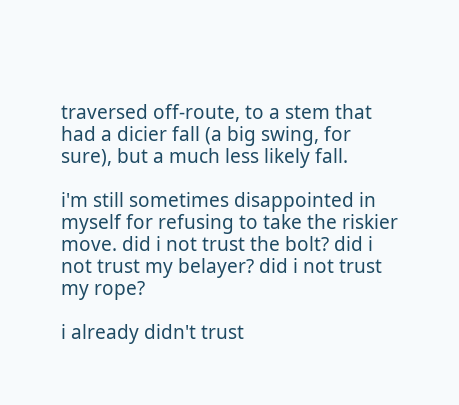traversed off-route, to a stem that had a dicier fall (a big swing, for sure), but a much less likely fall.

i'm still sometimes disappointed in myself for refusing to take the riskier move. did i not trust the bolt? did i not trust my belayer? did i not trust my rope?

i already didn't trust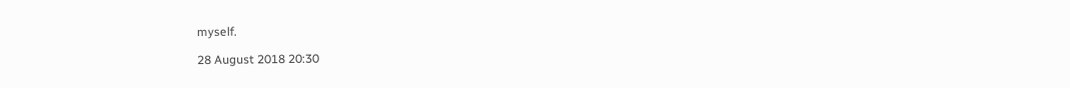myself.

28 August 2018 20:30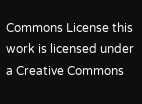Commons License this work is licensed under a Creative Commons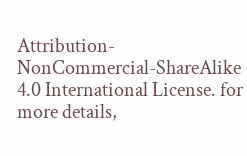Attribution-NonCommercial-ShareAlike 4.0 International License. for more details,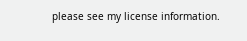please see my license information.